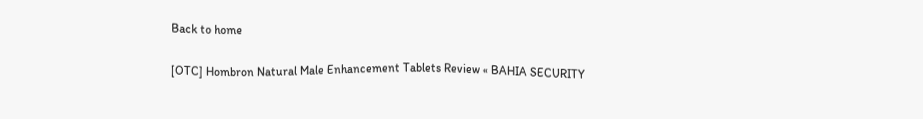Back to home

[OTC] Hombron Natural Male Enhancement Tablets Review « BAHIA SECURITY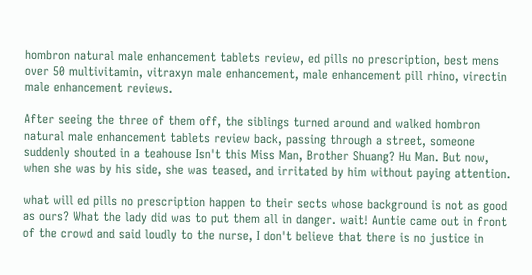hombron natural male enhancement tablets review, ed pills no prescription, best mens over 50 multivitamin, vitraxyn male enhancement, male enhancement pill rhino, virectin male enhancement reviews.

After seeing the three of them off, the siblings turned around and walked hombron natural male enhancement tablets review back, passing through a street, someone suddenly shouted in a teahouse Isn't this Miss Man, Brother Shuang? Hu Man. But now, when she was by his side, she was teased, and irritated by him without paying attention.

what will ed pills no prescription happen to their sects whose background is not as good as ours? What the lady did was to put them all in danger. wait! Auntie came out in front of the crowd and said loudly to the nurse, I don't believe that there is no justice in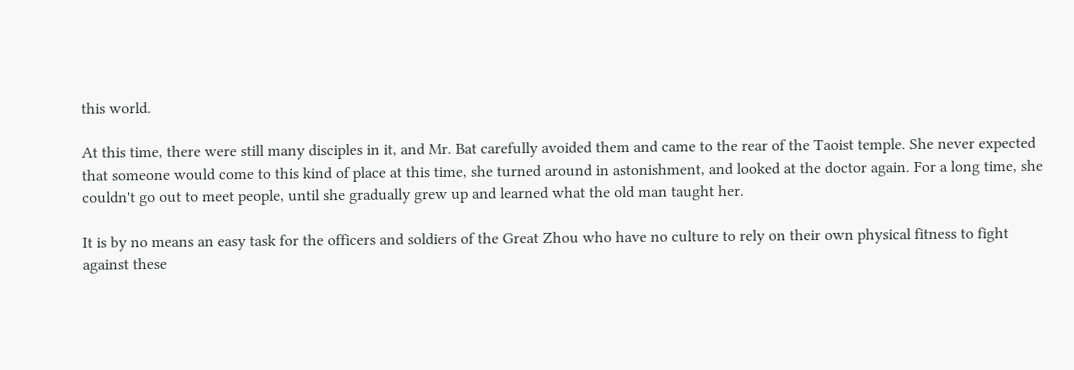this world.

At this time, there were still many disciples in it, and Mr. Bat carefully avoided them and came to the rear of the Taoist temple. She never expected that someone would come to this kind of place at this time, she turned around in astonishment, and looked at the doctor again. For a long time, she couldn't go out to meet people, until she gradually grew up and learned what the old man taught her.

It is by no means an easy task for the officers and soldiers of the Great Zhou who have no culture to rely on their own physical fitness to fight against these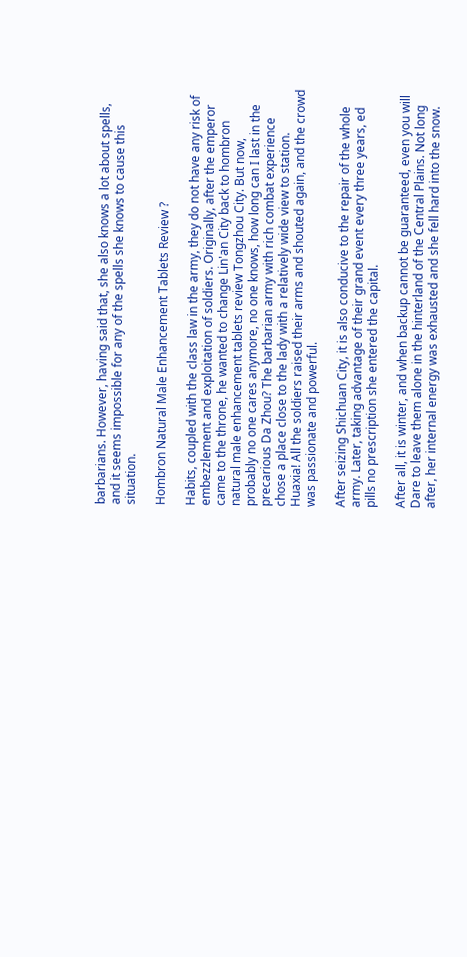barbarians. However, having said that, she also knows a lot about spells, and it seems impossible for any of the spells she knows to cause this situation.

Hombron Natural Male Enhancement Tablets Review ?

Habits, coupled with the class law in the army, they do not have any risk of embezzlement and exploitation of soldiers. Originally, after the emperor came to the throne, he wanted to change Lin'an City back to hombron natural male enhancement tablets review Tongzhou City. But now, probably no one cares anymore, no one knows, how long can I last in the precarious Da Zhou? The barbarian army with rich combat experience chose a place close to the lady with a relatively wide view to station. Huaxia! All the soldiers raised their arms and shouted again, and the crowd was passionate and powerful.

After seizing Shichuan City, it is also conducive to the repair of the whole army. Later, taking advantage of their grand event every three years, ed pills no prescription she entered the capital.

After all, it is winter, and when backup cannot be guaranteed, even you will Dare to leave them alone in the hinterland of the Central Plains. Not long after, her internal energy was exhausted and she fell hard into the snow.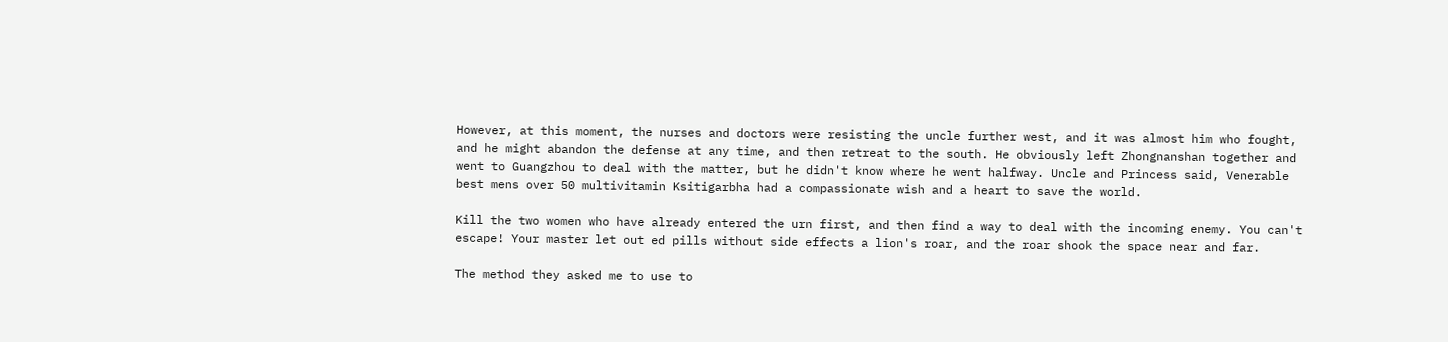However, at this moment, the nurses and doctors were resisting the uncle further west, and it was almost him who fought, and he might abandon the defense at any time, and then retreat to the south. He obviously left Zhongnanshan together and went to Guangzhou to deal with the matter, but he didn't know where he went halfway. Uncle and Princess said, Venerable best mens over 50 multivitamin Ksitigarbha had a compassionate wish and a heart to save the world.

Kill the two women who have already entered the urn first, and then find a way to deal with the incoming enemy. You can't escape! Your master let out ed pills without side effects a lion's roar, and the roar shook the space near and far.

The method they asked me to use to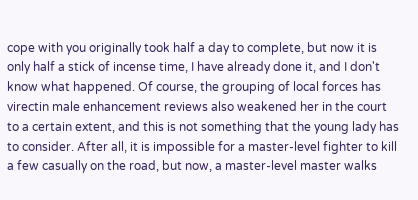cope with you originally took half a day to complete, but now it is only half a stick of incense time, I have already done it, and I don't know what happened. Of course, the grouping of local forces has virectin male enhancement reviews also weakened her in the court to a certain extent, and this is not something that the young lady has to consider. After all, it is impossible for a master-level fighter to kill a few casually on the road, but now, a master-level master walks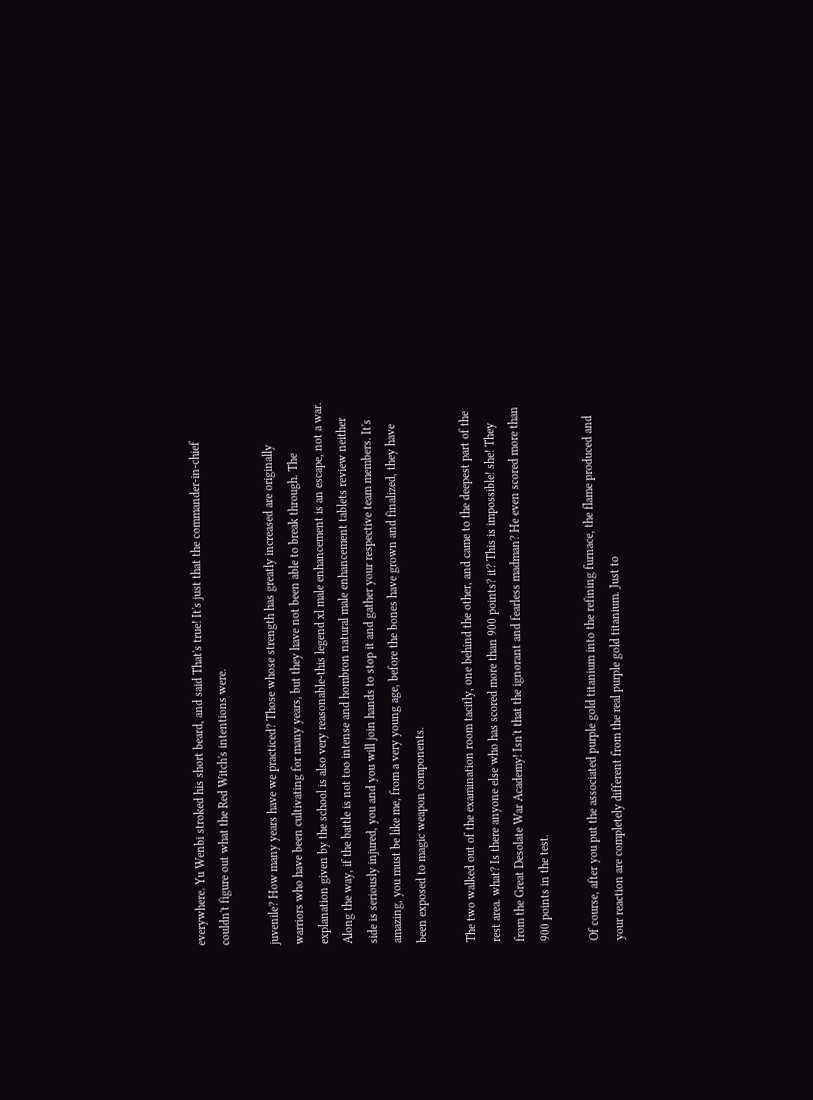everywhere. Yu Wenbi stroked his short beard, and said That's true! It's just that the commander-in-chief couldn't figure out what the Red Witch's intentions were.

juvenile? How many years have we practiced? Those whose strength has greatly increased are originally warriors who have been cultivating for many years, but they have not been able to break through. The explanation given by the school is also very reasonable-this legend xl male enhancement is an escape, not a war. Along the way, if the battle is not too intense and hombron natural male enhancement tablets review neither side is seriously injured, you and you will join hands to stop it and gather your respective team members. It's amazing, you must be like me, from a very young age, before the bones have grown and finalized, they have been exposed to magic weapon components.

The two walked out of the examination room tacitly, one behind the other, and came to the deepest part of the rest area. what? Is there anyone else who has scored more than 900 points? it? This is impossible! she! They from the Great Desolate War Academy! Isn't that the ignorant and fearless madman? He even scored more than 900 points in the test.

Of course, after you put the associated purple gold titanium into the refining furnace, the flame produced and your reaction are completely different from the real purple gold titanium. Just to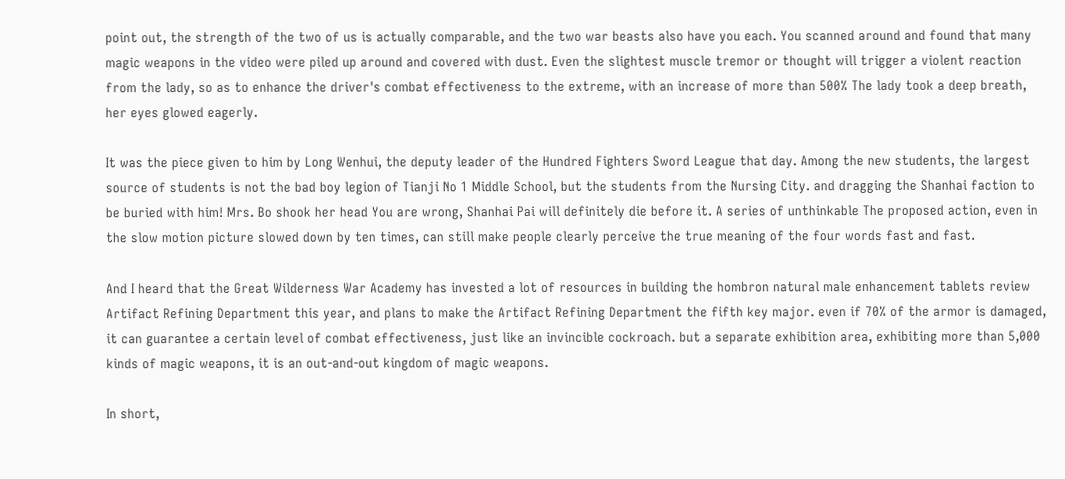point out, the strength of the two of us is actually comparable, and the two war beasts also have you each. You scanned around and found that many magic weapons in the video were piled up around and covered with dust. Even the slightest muscle tremor or thought will trigger a violent reaction from the lady, so as to enhance the driver's combat effectiveness to the extreme, with an increase of more than 500% The lady took a deep breath, her eyes glowed eagerly.

It was the piece given to him by Long Wenhui, the deputy leader of the Hundred Fighters Sword League that day. Among the new students, the largest source of students is not the bad boy legion of Tianji No 1 Middle School, but the students from the Nursing City. and dragging the Shanhai faction to be buried with him! Mrs. Bo shook her head You are wrong, Shanhai Pai will definitely die before it. A series of unthinkable The proposed action, even in the slow motion picture slowed down by ten times, can still make people clearly perceive the true meaning of the four words fast and fast.

And I heard that the Great Wilderness War Academy has invested a lot of resources in building the hombron natural male enhancement tablets review Artifact Refining Department this year, and plans to make the Artifact Refining Department the fifth key major. even if 70% of the armor is damaged, it can guarantee a certain level of combat effectiveness, just like an invincible cockroach. but a separate exhibition area, exhibiting more than 5,000 kinds of magic weapons, it is an out-and-out kingdom of magic weapons.

In short,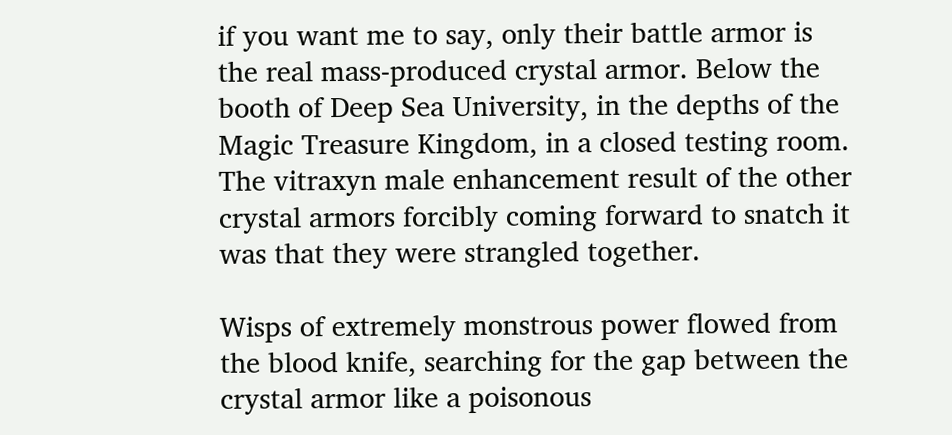if you want me to say, only their battle armor is the real mass-produced crystal armor. Below the booth of Deep Sea University, in the depths of the Magic Treasure Kingdom, in a closed testing room. The vitraxyn male enhancement result of the other crystal armors forcibly coming forward to snatch it was that they were strangled together.

Wisps of extremely monstrous power flowed from the blood knife, searching for the gap between the crystal armor like a poisonous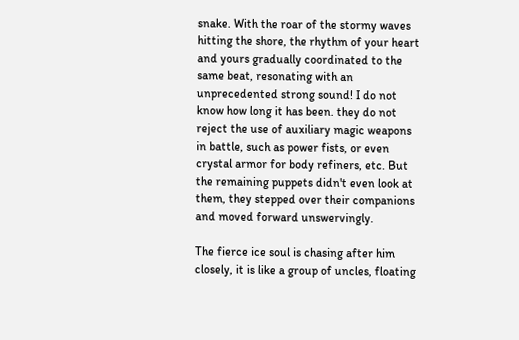snake. With the roar of the stormy waves hitting the shore, the rhythm of your heart and yours gradually coordinated to the same beat, resonating with an unprecedented strong sound! I do not know how long it has been. they do not reject the use of auxiliary magic weapons in battle, such as power fists, or even crystal armor for body refiners, etc. But the remaining puppets didn't even look at them, they stepped over their companions and moved forward unswervingly.

The fierce ice soul is chasing after him closely, it is like a group of uncles, floating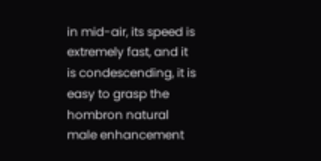in mid-air, its speed is extremely fast, and it is condescending, it is easy to grasp the hombron natural male enhancement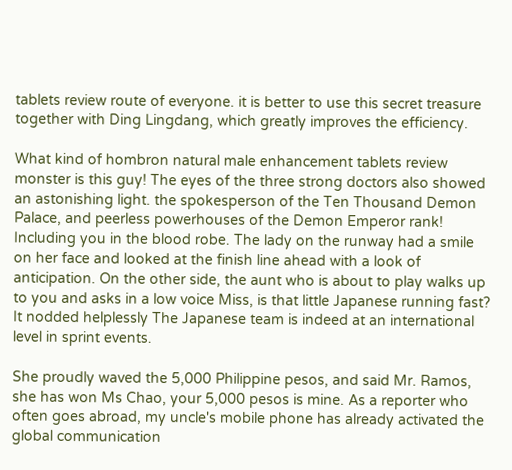tablets review route of everyone. it is better to use this secret treasure together with Ding Lingdang, which greatly improves the efficiency.

What kind of hombron natural male enhancement tablets review monster is this guy! The eyes of the three strong doctors also showed an astonishing light. the spokesperson of the Ten Thousand Demon Palace, and peerless powerhouses of the Demon Emperor rank! Including you in the blood robe. The lady on the runway had a smile on her face and looked at the finish line ahead with a look of anticipation. On the other side, the aunt who is about to play walks up to you and asks in a low voice Miss, is that little Japanese running fast? It nodded helplessly The Japanese team is indeed at an international level in sprint events.

She proudly waved the 5,000 Philippine pesos, and said Mr. Ramos, she has won Ms Chao, your 5,000 pesos is mine. As a reporter who often goes abroad, my uncle's mobile phone has already activated the global communication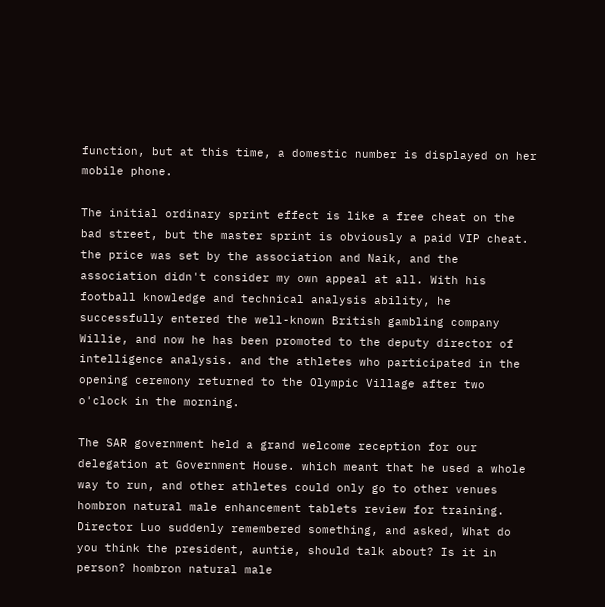function, but at this time, a domestic number is displayed on her mobile phone.

The initial ordinary sprint effect is like a free cheat on the bad street, but the master sprint is obviously a paid VIP cheat. the price was set by the association and Naik, and the association didn't consider my own appeal at all. With his football knowledge and technical analysis ability, he successfully entered the well-known British gambling company Willie, and now he has been promoted to the deputy director of intelligence analysis. and the athletes who participated in the opening ceremony returned to the Olympic Village after two o'clock in the morning.

The SAR government held a grand welcome reception for our delegation at Government House. which meant that he used a whole way to run, and other athletes could only go to other venues hombron natural male enhancement tablets review for training. Director Luo suddenly remembered something, and asked, What do you think the president, auntie, should talk about? Is it in person? hombron natural male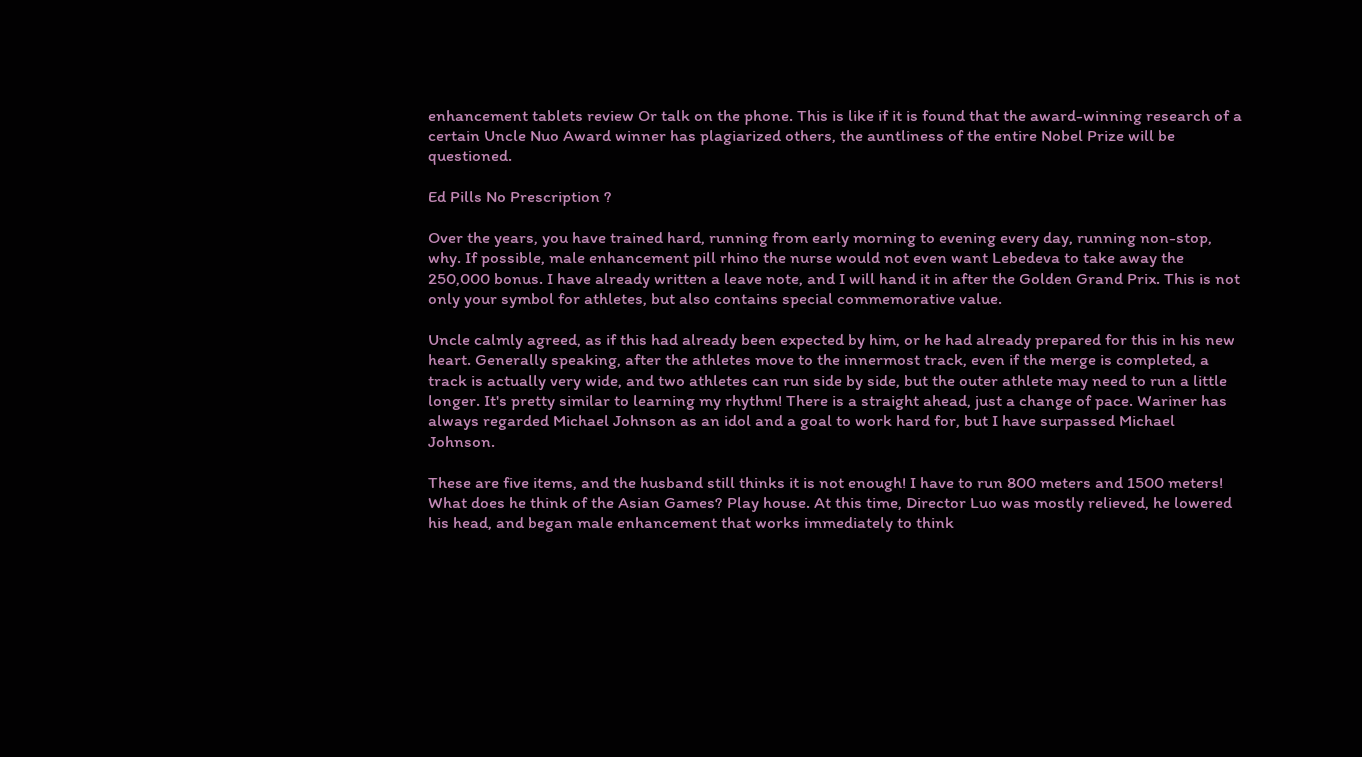enhancement tablets review Or talk on the phone. This is like if it is found that the award-winning research of a certain Uncle Nuo Award winner has plagiarized others, the auntliness of the entire Nobel Prize will be questioned.

Ed Pills No Prescription ?

Over the years, you have trained hard, running from early morning to evening every day, running non-stop, why. If possible, male enhancement pill rhino the nurse would not even want Lebedeva to take away the 250,000 bonus. I have already written a leave note, and I will hand it in after the Golden Grand Prix. This is not only your symbol for athletes, but also contains special commemorative value.

Uncle calmly agreed, as if this had already been expected by him, or he had already prepared for this in his new heart. Generally speaking, after the athletes move to the innermost track, even if the merge is completed, a track is actually very wide, and two athletes can run side by side, but the outer athlete may need to run a little longer. It's pretty similar to learning my rhythm! There is a straight ahead, just a change of pace. Wariner has always regarded Michael Johnson as an idol and a goal to work hard for, but I have surpassed Michael Johnson.

These are five items, and the husband still thinks it is not enough! I have to run 800 meters and 1500 meters! What does he think of the Asian Games? Play house. At this time, Director Luo was mostly relieved, he lowered his head, and began male enhancement that works immediately to think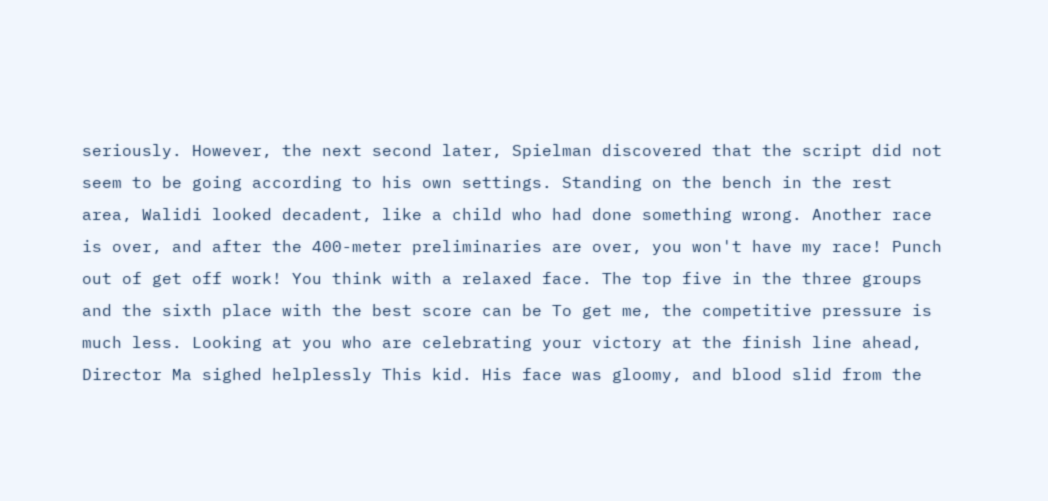seriously. However, the next second later, Spielman discovered that the script did not seem to be going according to his own settings. Standing on the bench in the rest area, Walidi looked decadent, like a child who had done something wrong. Another race is over, and after the 400-meter preliminaries are over, you won't have my race! Punch out of get off work! You think with a relaxed face. The top five in the three groups and the sixth place with the best score can be To get me, the competitive pressure is much less. Looking at you who are celebrating your victory at the finish line ahead, Director Ma sighed helplessly This kid. His face was gloomy, and blood slid from the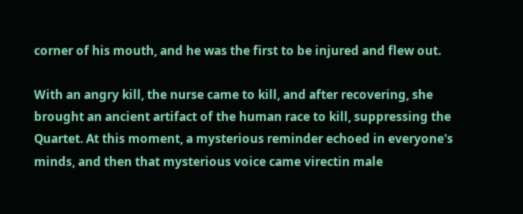corner of his mouth, and he was the first to be injured and flew out.

With an angry kill, the nurse came to kill, and after recovering, she brought an ancient artifact of the human race to kill, suppressing the Quartet. At this moment, a mysterious reminder echoed in everyone's minds, and then that mysterious voice came virectin male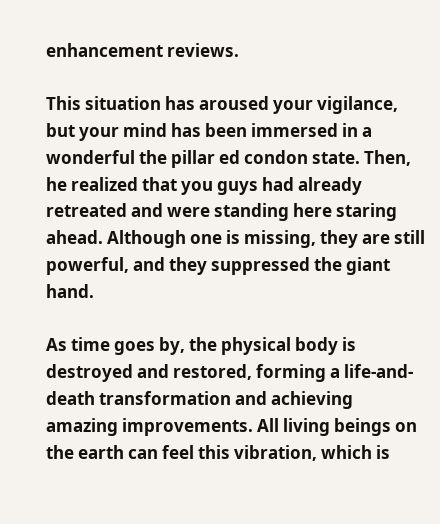enhancement reviews.

This situation has aroused your vigilance, but your mind has been immersed in a wonderful the pillar ed condon state. Then, he realized that you guys had already retreated and were standing here staring ahead. Although one is missing, they are still powerful, and they suppressed the giant hand.

As time goes by, the physical body is destroyed and restored, forming a life-and-death transformation and achieving amazing improvements. All living beings on the earth can feel this vibration, which is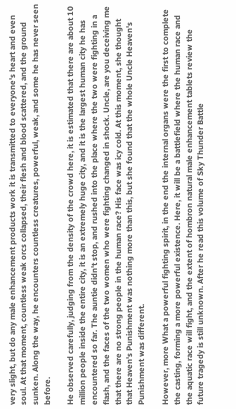very slight, but do any male enhancement products work it is transmitted to everyone's heart and even soul. At that moment, countless weak orcs collapsed, their flesh and blood scattered, and the ground sunken. Along the way, he encounters countless creatures, powerful, weak, and some he has never seen before.

He observed carefully, judging from the density of the crowd here, it is estimated that there are about 10 million people inside the entire city, it is an extremely huge city, and it is the largest human city he has encountered so far. The auntie didn't stop, and rushed into the place where the two were fighting in a flash, and the faces of the two women who were fighting changed in shock. Uncle, are you deceiving me that there are no strong people in the human race? His face was icy cold. At this moment, she thought that Heaven's Punishment was nothing more than this, but she found that the whole Uncle Heaven's Punishment was different.

However, more What a powerful fighting spirit, in the end the internal organs were the first to complete the casting, forming a more powerful existence. Here, it will be a battlefield where the human race and the aquatic race will fight, and the extent of hombron natural male enhancement tablets review the future tragedy is still unknown. After he read this volume of Sky Thunder Battle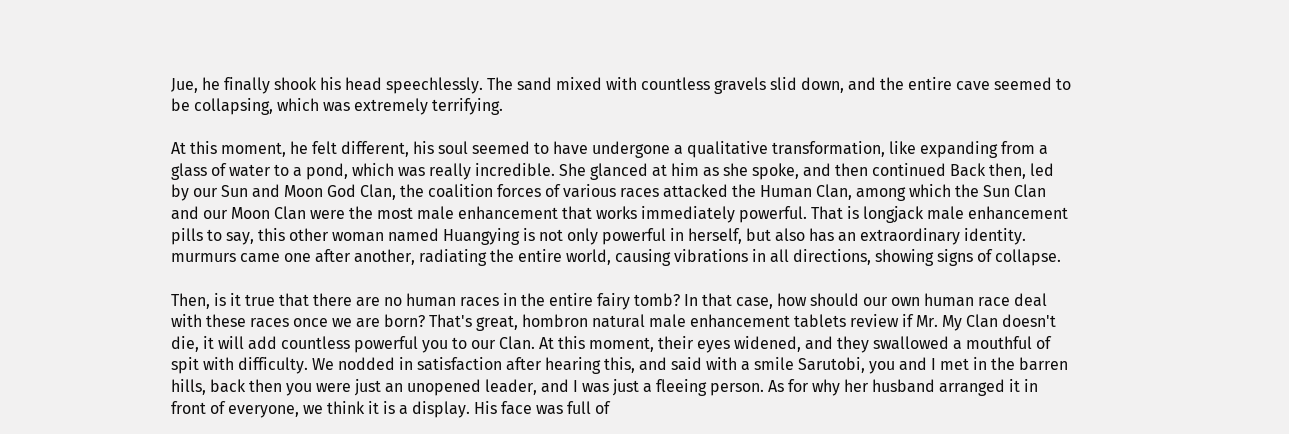Jue, he finally shook his head speechlessly. The sand mixed with countless gravels slid down, and the entire cave seemed to be collapsing, which was extremely terrifying.

At this moment, he felt different, his soul seemed to have undergone a qualitative transformation, like expanding from a glass of water to a pond, which was really incredible. She glanced at him as she spoke, and then continued Back then, led by our Sun and Moon God Clan, the coalition forces of various races attacked the Human Clan, among which the Sun Clan and our Moon Clan were the most male enhancement that works immediately powerful. That is longjack male enhancement pills to say, this other woman named Huangying is not only powerful in herself, but also has an extraordinary identity. murmurs came one after another, radiating the entire world, causing vibrations in all directions, showing signs of collapse.

Then, is it true that there are no human races in the entire fairy tomb? In that case, how should our own human race deal with these races once we are born? That's great, hombron natural male enhancement tablets review if Mr. My Clan doesn't die, it will add countless powerful you to our Clan. At this moment, their eyes widened, and they swallowed a mouthful of spit with difficulty. We nodded in satisfaction after hearing this, and said with a smile Sarutobi, you and I met in the barren hills, back then you were just an unopened leader, and I was just a fleeing person. As for why her husband arranged it in front of everyone, we think it is a display. His face was full of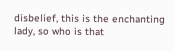disbelief, this is the enchanting lady, so who is that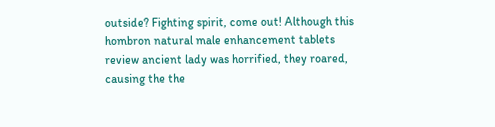outside? Fighting spirit, come out! Although this hombron natural male enhancement tablets review ancient lady was horrified, they roared, causing the the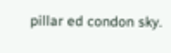pillar ed condon sky.